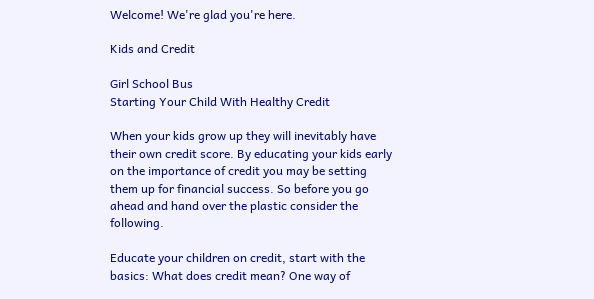Welcome! We're glad you're here.

Kids and Credit

Girl School Bus
Starting Your Child With Healthy Credit

When your kids grow up they will inevitably have their own credit score. By educating your kids early on the importance of credit you may be setting them up for financial success. So before you go ahead and hand over the plastic consider the following.

Educate your children on credit, start with the basics: What does credit mean? One way of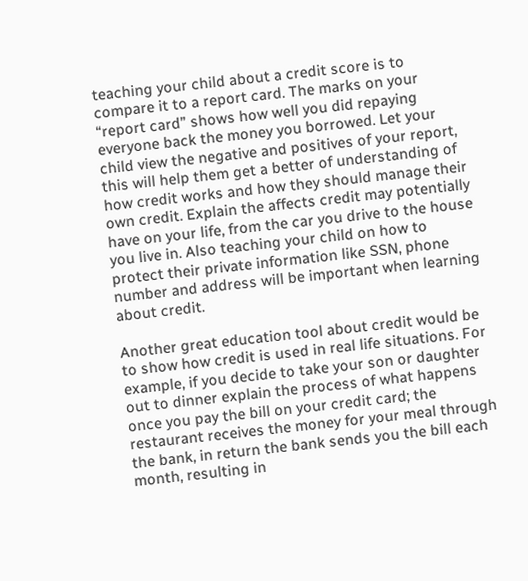teaching your child about a credit score is to compare it to a report card. The marks on your “report card” shows how well you did repaying everyone back the money you borrowed. Let your child view the negative and positives of your report, this will help them get a better of understanding of how credit works and how they should manage their own credit. Explain the affects credit may potentially have on your life, from the car you drive to the house you live in. Also teaching your child on how to protect their private information like SSN, phone number and address will be important when learning about credit.

Another great education tool about credit would be to show how credit is used in real life situations. For example, if you decide to take your son or daughter out to dinner explain the process of what happens once you pay the bill on your credit card; the restaurant receives the money for your meal through the bank, in return the bank sends you the bill each month, resulting in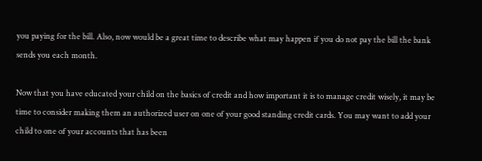you paying for the bill. Also, now would be a great time to describe what may happen if you do not pay the bill the bank sends you each month.

Now that you have educated your child on the basics of credit and how important it is to manage credit wisely, it may be time to consider making them an authorized user on one of your good standing credit cards. You may want to add your child to one of your accounts that has been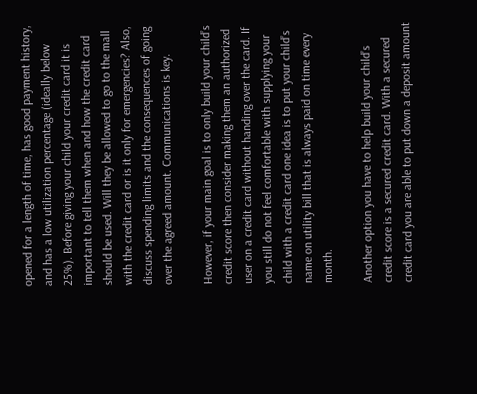opened for a length of time, has good payment history, and has a low utilization percentage (ideally below 25%). Before giving your child your credit card it is important to tell them when and how the credit card should be used. Will they be allowed to go to the mall with the credit card or is it only for emergencies? Also, discuss spending limits and the consequences of going over the agreed amount. Communications is key.

However, if your main goal is to only build your child’s credit score then consider making them an authorized user on a credit card without handing over the card. If you still do not feel comfortable with supplying your child with a credit card one idea is to put your child’s name on utility bill that is always paid on time every month.

Another option you have to help build your child’s credit score is a secured credit card. With a secured credit card you are able to put down a deposit amount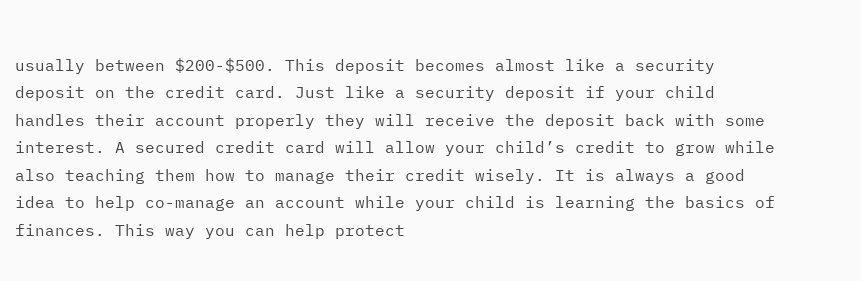usually between $200-$500. This deposit becomes almost like a security deposit on the credit card. Just like a security deposit if your child handles their account properly they will receive the deposit back with some interest. A secured credit card will allow your child’s credit to grow while also teaching them how to manage their credit wisely. It is always a good idea to help co-manage an account while your child is learning the basics of finances. This way you can help protect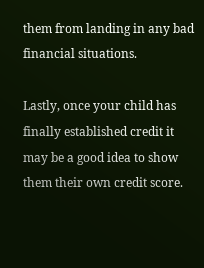them from landing in any bad financial situations.

Lastly, once your child has finally established credit it may be a good idea to show them their own credit score.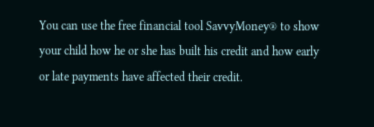You can use the free financial tool SavvyMoney® to show your child how he or she has built his credit and how early or late payments have affected their credit.